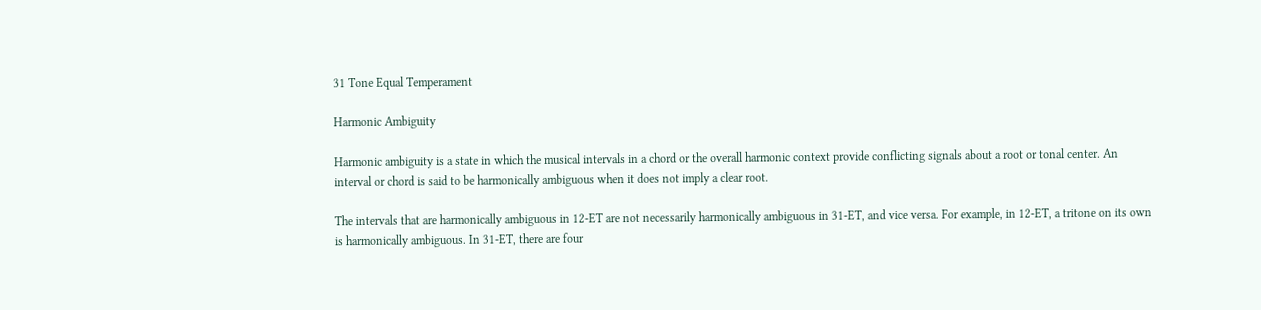31 Tone Equal Temperament

Harmonic Ambiguity

Harmonic ambiguity is a state in which the musical intervals in a chord or the overall harmonic context provide conflicting signals about a root or tonal center. An interval or chord is said to be harmonically ambiguous when it does not imply a clear root.

The intervals that are harmonically ambiguous in 12-ET are not necessarily harmonically ambiguous in 31-ET, and vice versa. For example, in 12-ET, a tritone on its own is harmonically ambiguous. In 31-ET, there are four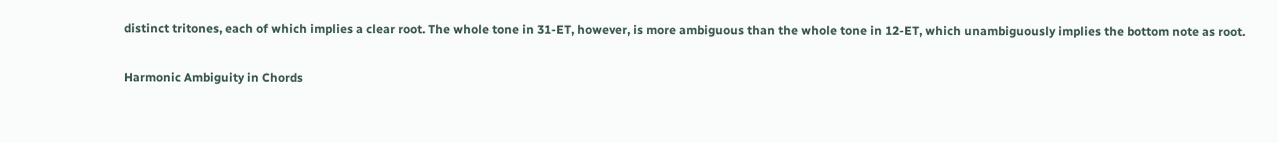distinct tritones, each of which implies a clear root. The whole tone in 31-ET, however, is more ambiguous than the whole tone in 12-ET, which unambiguously implies the bottom note as root.

Harmonic Ambiguity in Chords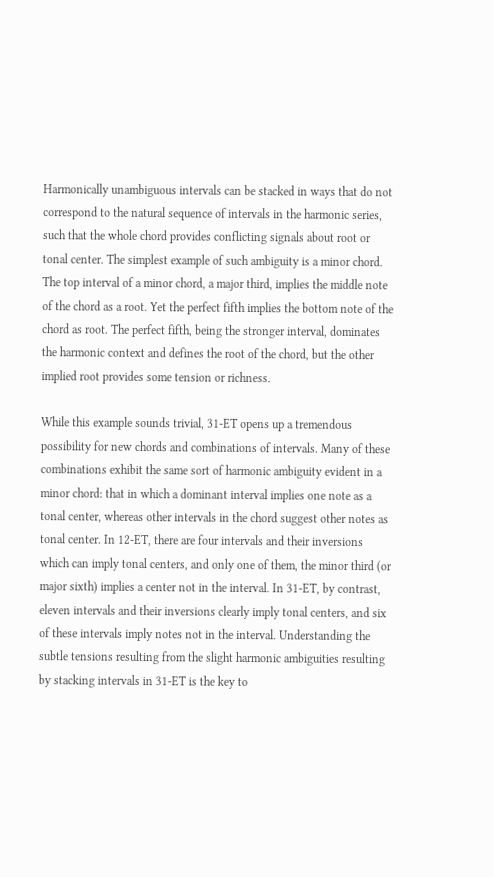Harmonically unambiguous intervals can be stacked in ways that do not correspond to the natural sequence of intervals in the harmonic series, such that the whole chord provides conflicting signals about root or tonal center. The simplest example of such ambiguity is a minor chord. The top interval of a minor chord, a major third, implies the middle note of the chord as a root. Yet the perfect fifth implies the bottom note of the chord as root. The perfect fifth, being the stronger interval, dominates the harmonic context and defines the root of the chord, but the other implied root provides some tension or richness.

While this example sounds trivial, 31-ET opens up a tremendous possibility for new chords and combinations of intervals. Many of these combinations exhibit the same sort of harmonic ambiguity evident in a minor chord: that in which a dominant interval implies one note as a tonal center, whereas other intervals in the chord suggest other notes as tonal center. In 12-ET, there are four intervals and their inversions which can imply tonal centers, and only one of them, the minor third (or major sixth) implies a center not in the interval. In 31-ET, by contrast, eleven intervals and their inversions clearly imply tonal centers, and six of these intervals imply notes not in the interval. Understanding the subtle tensions resulting from the slight harmonic ambiguities resulting by stacking intervals in 31-ET is the key to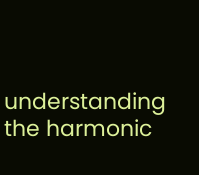understanding the harmonic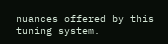nuances offered by this tuning system.